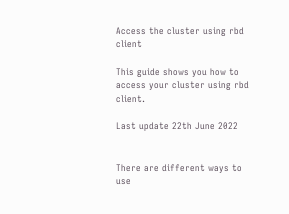Access the cluster using rbd client

This guide shows you how to access your cluster using rbd client.

Last update 22th June 2022


There are different ways to use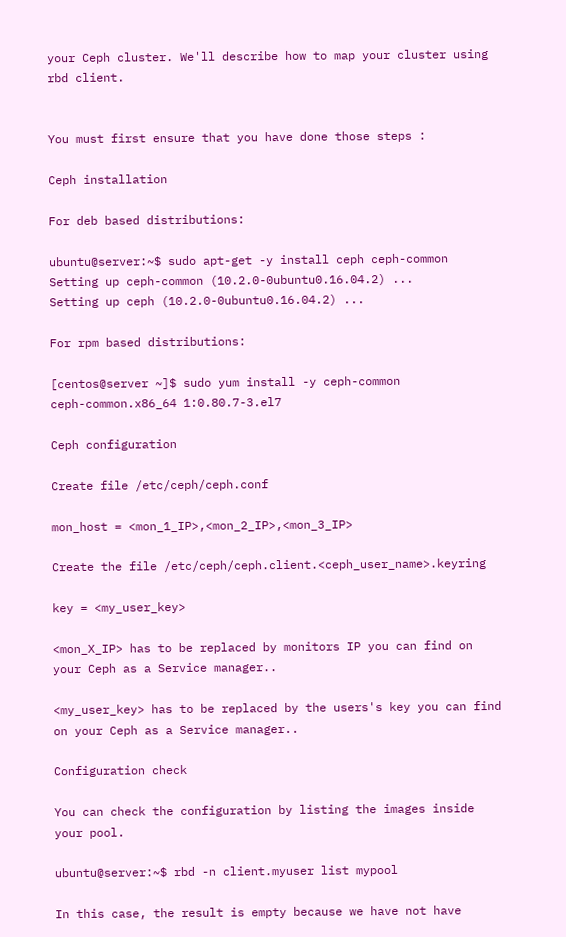your Ceph cluster. We'll describe how to map your cluster using rbd client.


You must first ensure that you have done those steps :

Ceph installation

For deb based distributions:

ubuntu@server:~$ sudo apt-get -y install ceph ceph-common
Setting up ceph-common (10.2.0-0ubuntu0.16.04.2) ...
Setting up ceph (10.2.0-0ubuntu0.16.04.2) ...

For rpm based distributions:

[centos@server ~]$ sudo yum install -y ceph-common
ceph-common.x86_64 1:0.80.7-3.el7

Ceph configuration

Create file /etc/ceph/ceph.conf

mon_host = <mon_1_IP>,<mon_2_IP>,<mon_3_IP>

Create the file /etc/ceph/ceph.client.<ceph_user_name>.keyring

key = <my_user_key>

<mon_X_IP> has to be replaced by monitors IP you can find on your Ceph as a Service manager..

<my_user_key> has to be replaced by the users's key you can find on your Ceph as a Service manager..

Configuration check

You can check the configuration by listing the images inside your pool.

ubuntu@server:~$ rbd -n client.myuser list mypool

In this case, the result is empty because we have not have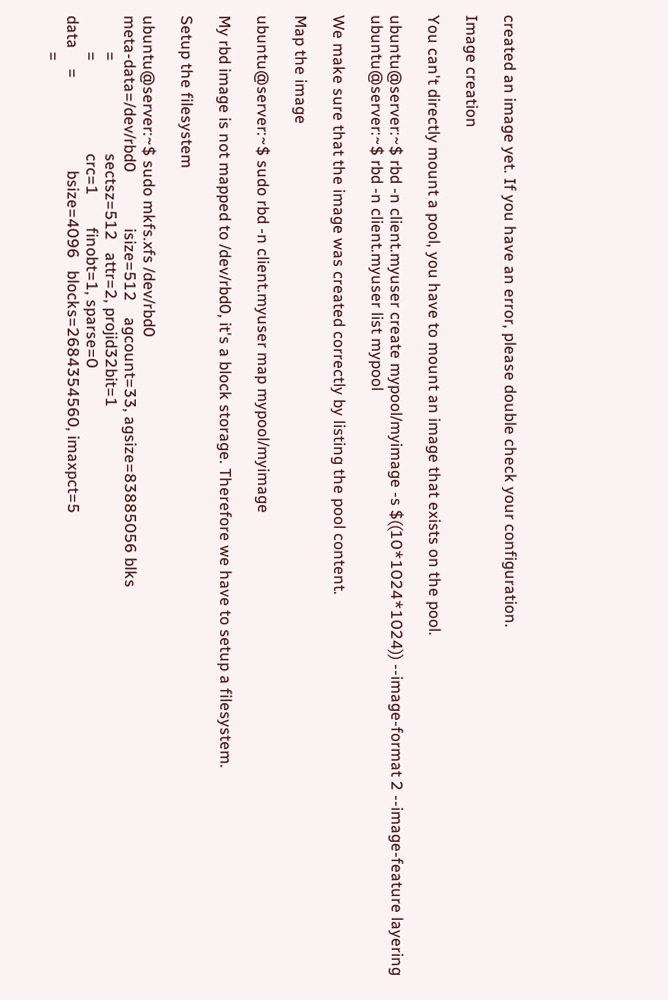created an image yet. If you have an error, please double check your configuration.

Image creation

You can't directly mount a pool, you have to mount an image that exists on the pool.

ubuntu@server:~$ rbd -n client.myuser create mypool/myimage -s $((10*1024*1024)) --image-format 2 --image-feature layering
ubuntu@server:~$ rbd -n client.myuser list mypool

We make sure that the image was created correctly by listing the pool content.

Map the image

ubuntu@server:~$ sudo rbd -n client.myuser map mypool/myimage

My rbd image is not mapped to /dev/rbd0, it's a block storage. Therefore we have to setup a filesystem.

Setup the filesystem

ubuntu@server:~$ sudo mkfs.xfs /dev/rbd0
meta-data=/dev/rbd0              isize=512    agcount=33, agsize=83885056 blks
         =                       sectsz=512   attr=2, projid32bit=1
         =                       crc=1        finobt=1, sparse=0
data     =                       bsize=4096   blocks=2684354560, imaxpct=5
         =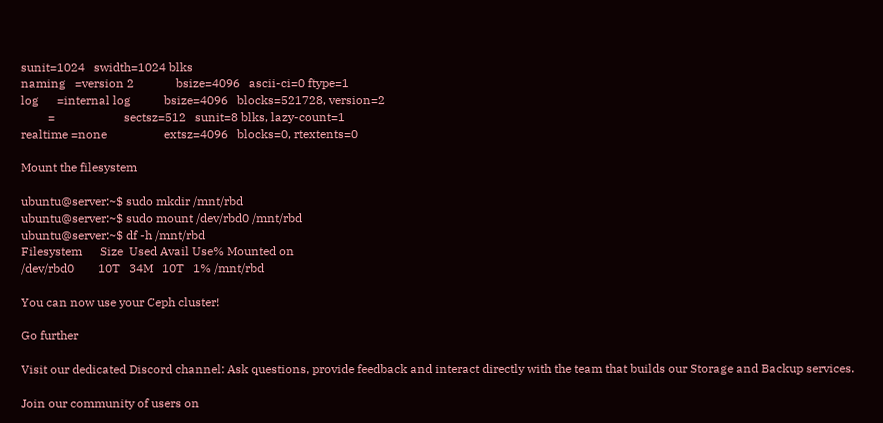sunit=1024   swidth=1024 blks
naming   =version 2              bsize=4096   ascii-ci=0 ftype=1
log      =internal log           bsize=4096   blocks=521728, version=2
         =                       sectsz=512   sunit=8 blks, lazy-count=1
realtime =none                   extsz=4096   blocks=0, rtextents=0

Mount the filesystem

ubuntu@server:~$ sudo mkdir /mnt/rbd
ubuntu@server:~$ sudo mount /dev/rbd0 /mnt/rbd
ubuntu@server:~$ df -h /mnt/rbd
Filesystem      Size  Used Avail Use% Mounted on
/dev/rbd0        10T   34M   10T   1% /mnt/rbd

You can now use your Ceph cluster!

Go further

Visit our dedicated Discord channel: Ask questions, provide feedback and interact directly with the team that builds our Storage and Backup services.

Join our community of users on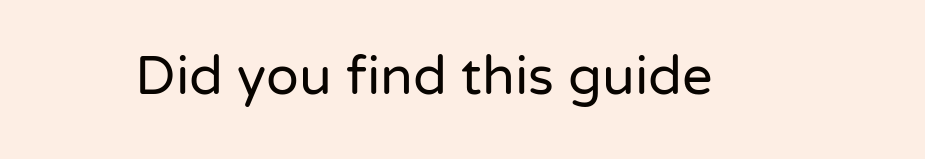Did you find this guide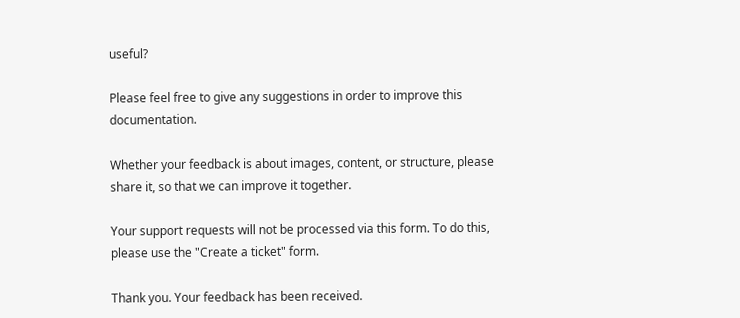useful?

Please feel free to give any suggestions in order to improve this documentation.

Whether your feedback is about images, content, or structure, please share it, so that we can improve it together.

Your support requests will not be processed via this form. To do this, please use the "Create a ticket" form.

Thank you. Your feedback has been received.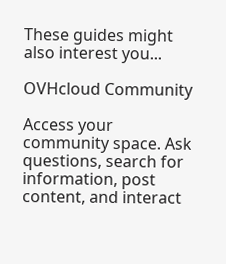These guides might also interest you...

OVHcloud Community

Access your community space. Ask questions, search for information, post content, and interact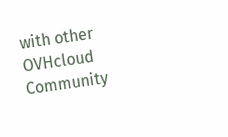with other OVHcloud Community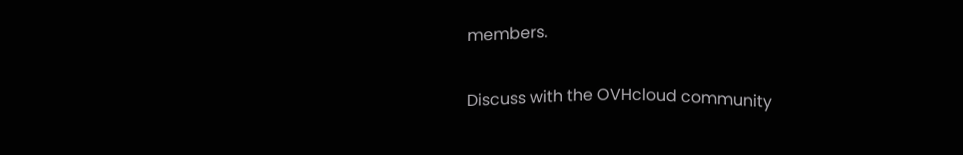members.

Discuss with the OVHcloud community